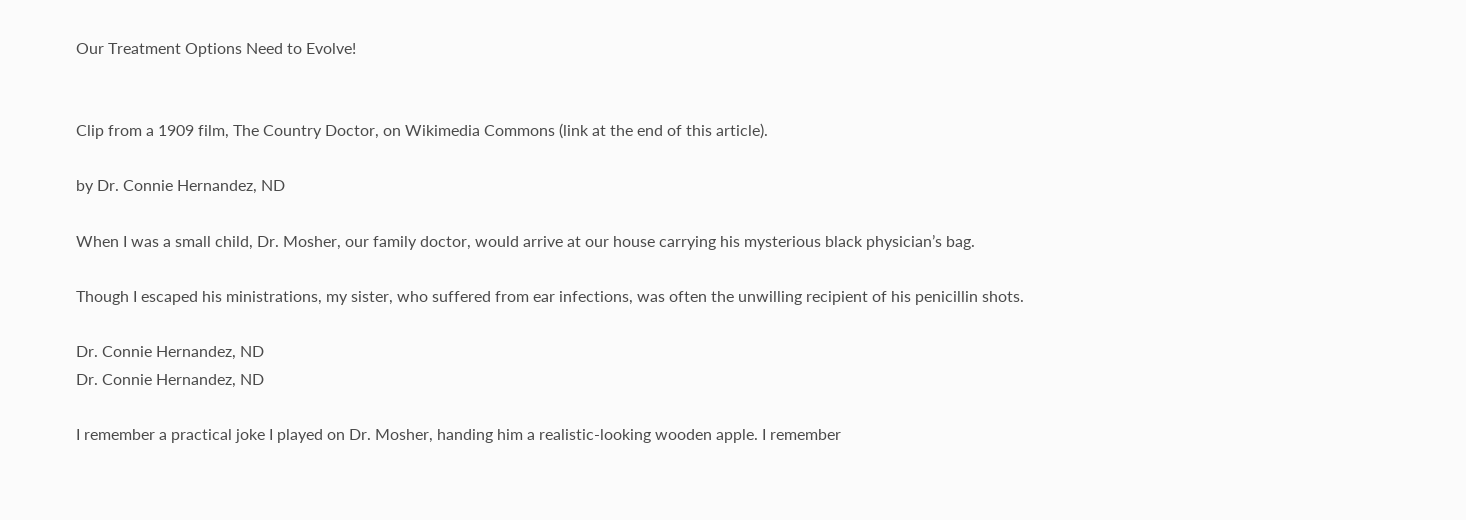Our Treatment Options Need to Evolve!


Clip from a 1909 film, The Country Doctor, on Wikimedia Commons (link at the end of this article).

by Dr. Connie Hernandez, ND

When I was a small child, Dr. Mosher, our family doctor, would arrive at our house carrying his mysterious black physician’s bag.

Though I escaped his ministrations, my sister, who suffered from ear infections, was often the unwilling recipient of his penicillin shots.

Dr. Connie Hernandez, ND
Dr. Connie Hernandez, ND

I remember a practical joke I played on Dr. Mosher, handing him a realistic-looking wooden apple. I remember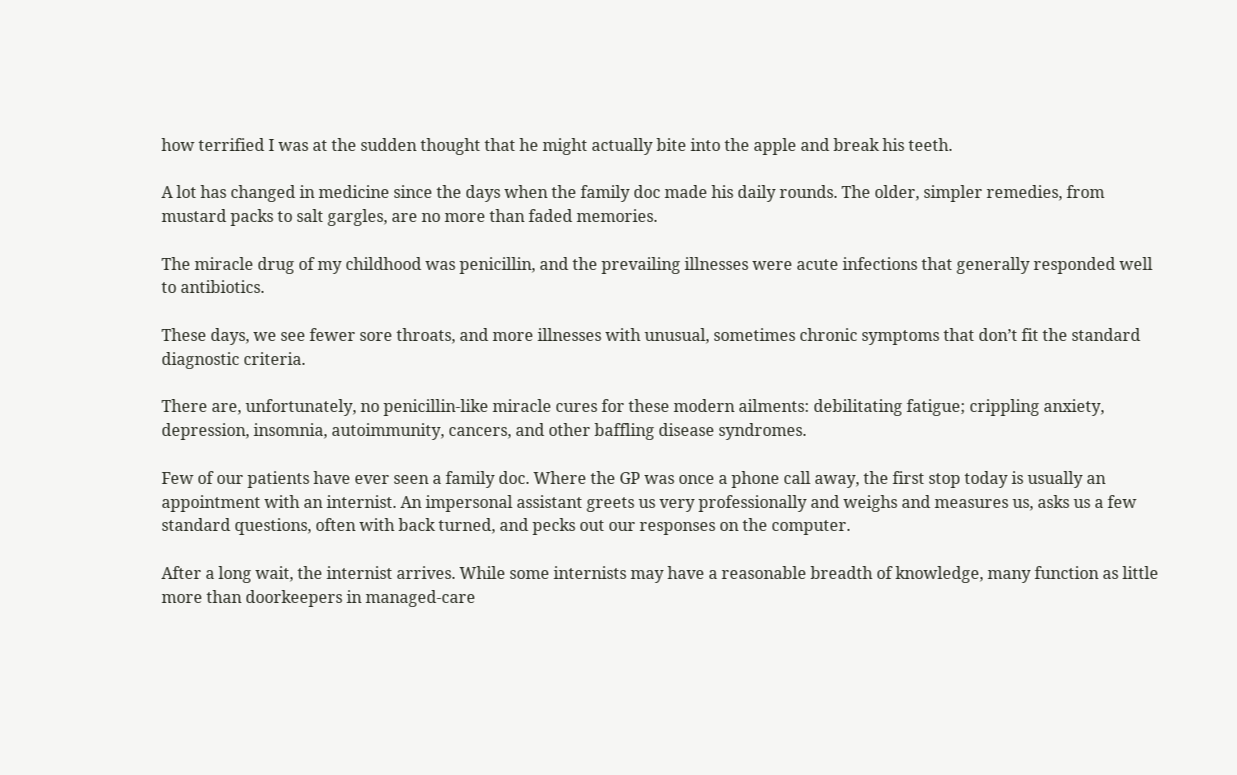how terrified I was at the sudden thought that he might actually bite into the apple and break his teeth.

A lot has changed in medicine since the days when the family doc made his daily rounds. The older, simpler remedies, from mustard packs to salt gargles, are no more than faded memories.

The miracle drug of my childhood was penicillin, and the prevailing illnesses were acute infections that generally responded well to antibiotics.

These days, we see fewer sore throats, and more illnesses with unusual, sometimes chronic symptoms that don’t fit the standard diagnostic criteria.

There are, unfortunately, no penicillin-like miracle cures for these modern ailments: debilitating fatigue; crippling anxiety, depression, insomnia, autoimmunity, cancers, and other baffling disease syndromes.

Few of our patients have ever seen a family doc. Where the GP was once a phone call away, the first stop today is usually an appointment with an internist. An impersonal assistant greets us very professionally and weighs and measures us, asks us a few standard questions, often with back turned, and pecks out our responses on the computer.

After a long wait, the internist arrives. While some internists may have a reasonable breadth of knowledge, many function as little more than doorkeepers in managed-care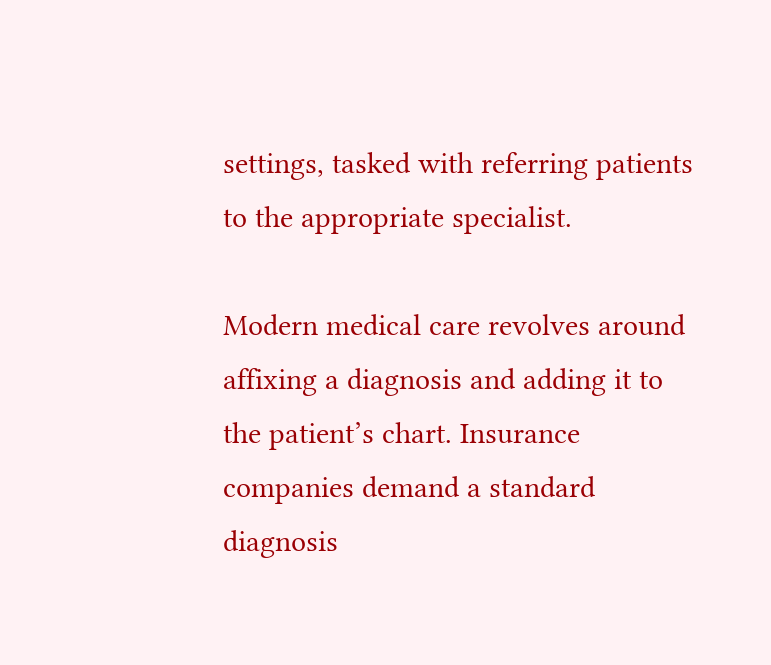settings, tasked with referring patients to the appropriate specialist.

Modern medical care revolves around affixing a diagnosis and adding it to the patient’s chart. Insurance companies demand a standard diagnosis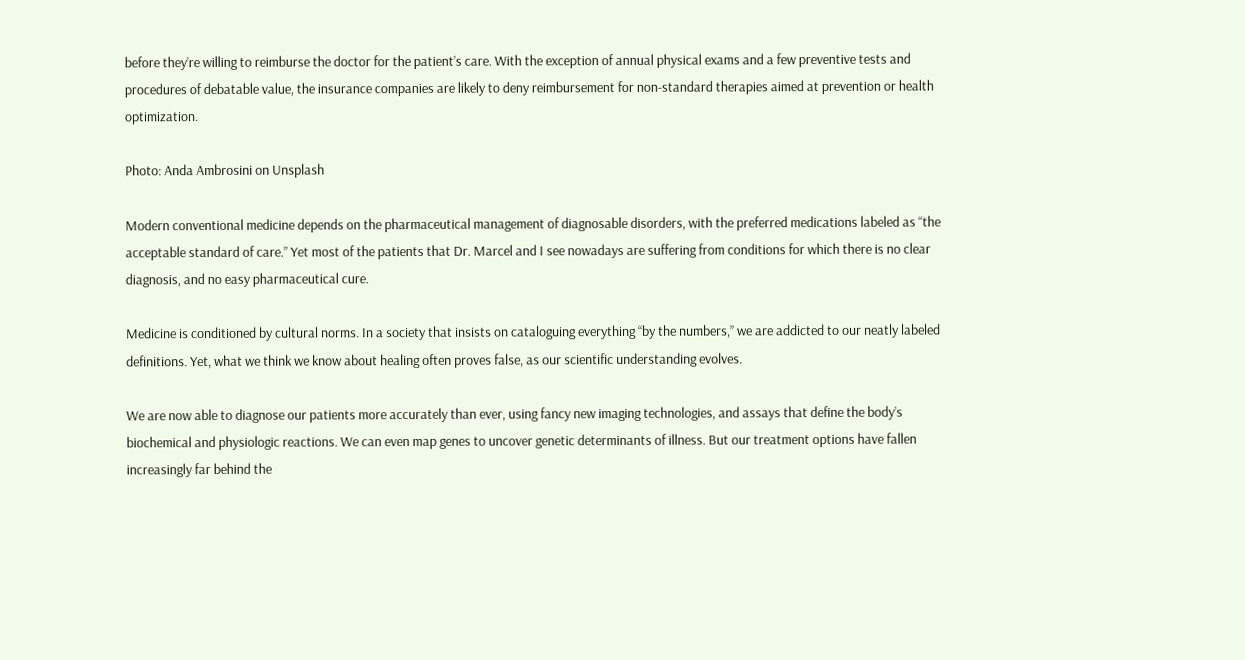before they’re willing to reimburse the doctor for the patient’s care. With the exception of annual physical exams and a few preventive tests and procedures of debatable value, the insurance companies are likely to deny reimbursement for non-standard therapies aimed at prevention or health optimization.

Photo: Anda Ambrosini on Unsplash

Modern conventional medicine depends on the pharmaceutical management of diagnosable disorders, with the preferred medications labeled as “the acceptable standard of care.” Yet most of the patients that Dr. Marcel and I see nowadays are suffering from conditions for which there is no clear diagnosis, and no easy pharmaceutical cure.

Medicine is conditioned by cultural norms. In a society that insists on cataloguing everything “by the numbers,” we are addicted to our neatly labeled definitions. Yet, what we think we know about healing often proves false, as our scientific understanding evolves.

We are now able to diagnose our patients more accurately than ever, using fancy new imaging technologies, and assays that define the body’s biochemical and physiologic reactions. We can even map genes to uncover genetic determinants of illness. But our treatment options have fallen increasingly far behind the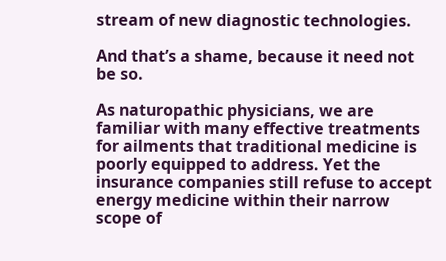stream of new diagnostic technologies.

And that’s a shame, because it need not be so.

As naturopathic physicians, we are familiar with many effective treatments for ailments that traditional medicine is poorly equipped to address. Yet the insurance companies still refuse to accept energy medicine within their narrow scope of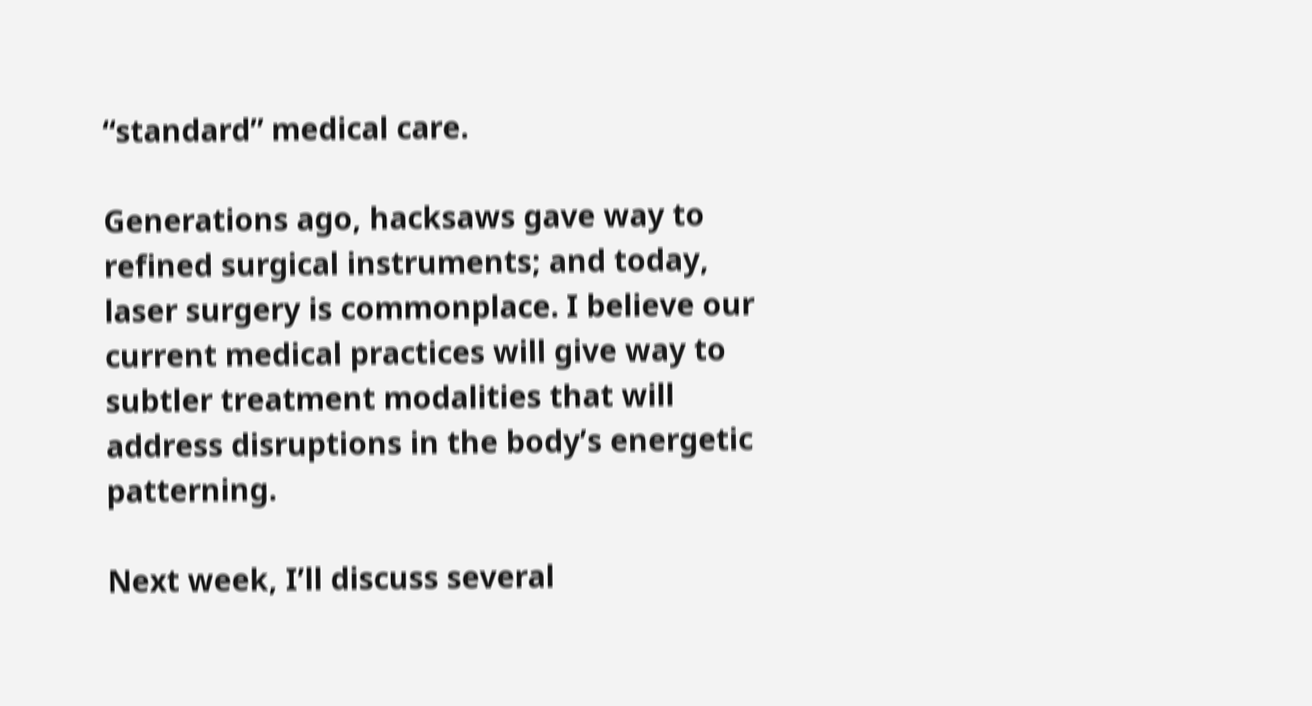“standard” medical care.

Generations ago, hacksaws gave way to refined surgical instruments; and today, laser surgery is commonplace. I believe our current medical practices will give way to subtler treatment modalities that will address disruptions in the body’s energetic patterning.

Next week, I’ll discuss several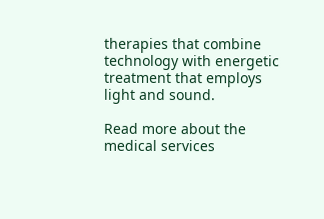therapies that combine technology with energetic treatment that employs light and sound.

Read more about the medical services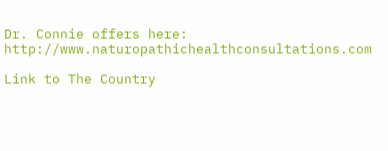Dr. Connie offers here: http://www.naturopathichealthconsultations.com

Link to The Country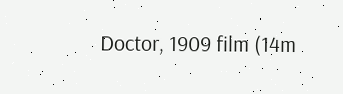Doctor, 1909 film (14m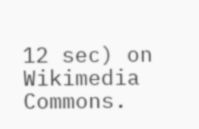12 sec) on Wikimedia Commons.